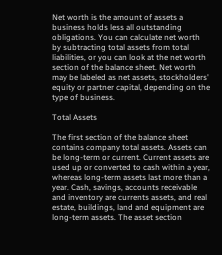Net worth is the amount of assets a business holds less all outstanding obligations. You can calculate net worth by subtracting total assets from total liabilities, or you can look at the net worth section of the balance sheet. Net worth may be labeled as net assets, stockholders' equity or partner capital, depending on the type of business.

Total Assets

The first section of the balance sheet contains company total assets. Assets can be long-term or current. Current assets are used up or converted to cash within a year, whereas long-term assets last more than a year. Cash, savings, accounts receivable and inventory are currents assets, and real estate, buildings, land and equipment are long-term assets. The asset section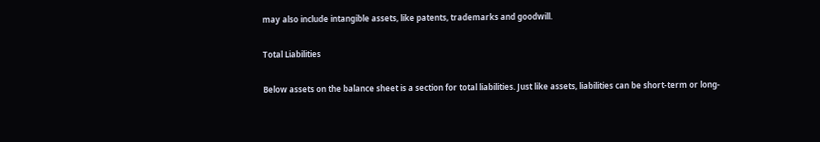may also include intangible assets, like patents, trademarks and goodwill.

Total Liabilities

Below assets on the balance sheet is a section for total liabilities. Just like assets, liabilities can be short-term or long-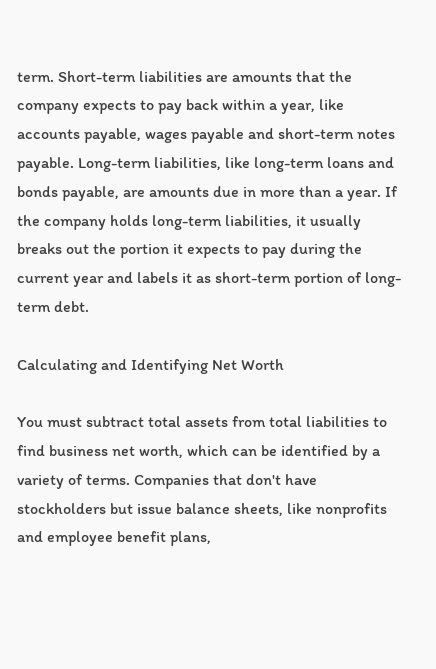term. Short-term liabilities are amounts that the company expects to pay back within a year, like accounts payable, wages payable and short-term notes payable. Long-term liabilities, like long-term loans and bonds payable, are amounts due in more than a year. If the company holds long-term liabilities, it usually breaks out the portion it expects to pay during the current year and labels it as short-term portion of long-term debt.

Calculating and Identifying Net Worth

You must subtract total assets from total liabilities to find business net worth, which can be identified by a variety of terms. Companies that don't have stockholders but issue balance sheets, like nonprofits and employee benefit plans,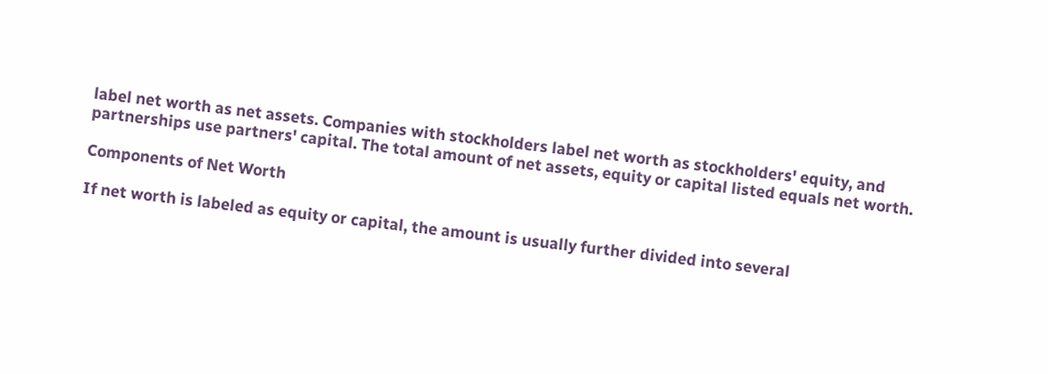label net worth as net assets. Companies with stockholders label net worth as stockholders' equity, and partnerships use partners' capital. The total amount of net assets, equity or capital listed equals net worth.

Components of Net Worth

If net worth is labeled as equity or capital, the amount is usually further divided into several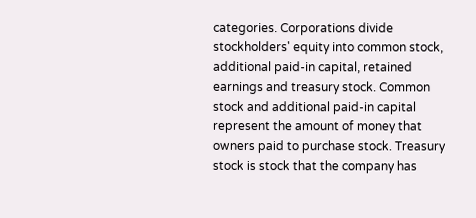categories. Corporations divide stockholders' equity into common stock, additional paid-in capital, retained earnings and treasury stock. Common stock and additional paid-in capital represent the amount of money that owners paid to purchase stock. Treasury stock is stock that the company has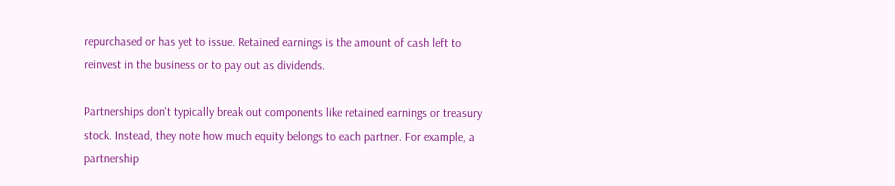repurchased or has yet to issue. Retained earnings is the amount of cash left to reinvest in the business or to pay out as dividends.

Partnerships don't typically break out components like retained earnings or treasury stock. Instead, they note how much equity belongs to each partner. For example, a partnership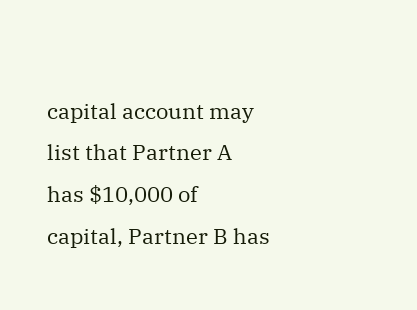capital account may list that Partner A has $10,000 of capital, Partner B has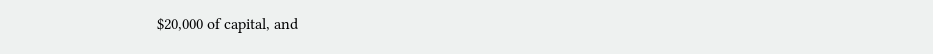$20,000 of capital, and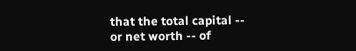that the total capital -- or net worth -- of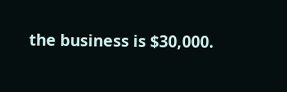the business is $30,000.